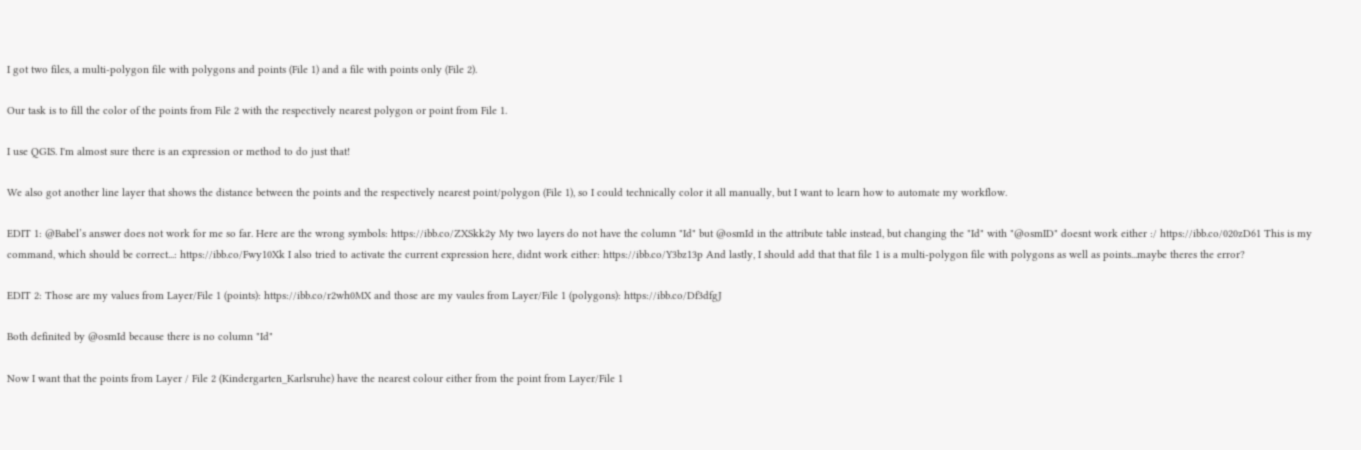I got two files, a multi-polygon file with polygons and points (File 1) and a file with points only (File 2).

Our task is to fill the color of the points from File 2 with the respectively nearest polygon or point from File 1.

I use QGIS. I'm almost sure there is an expression or method to do just that!

We also got another line layer that shows the distance between the points and the respectively nearest point/polygon (File 1), so I could technically color it all manually, but I want to learn how to automate my workflow.

EDIT 1: @Babel’s answer does not work for me so far. Here are the wrong symbols: https://ibb.co/ZXSkk2y My two layers do not have the column "Id" but @osmId in the attribute table instead, but changing the "Id" with "@osmID" doesnt work either :/ https://ibb.co/020zD61 This is my command, which should be correct...: https://ibb.co/Fwy10Xk I also tried to activate the current expression here, didnt work either: https://ibb.co/Y3bz13p And lastly, I should add that that file 1 is a multi-polygon file with polygons as well as points...maybe theres the error?

EDIT 2: Those are my values from Layer/File 1 (points): https://ibb.co/r2wh0MX and those are my vaules from Layer/File 1 (polygons): https://ibb.co/Df3dfgJ

Both definited by @osmId because there is no column "Id"

Now I want that the points from Layer / File 2 (Kindergarten_Karlsruhe) have the nearest colour either from the point from Layer/File 1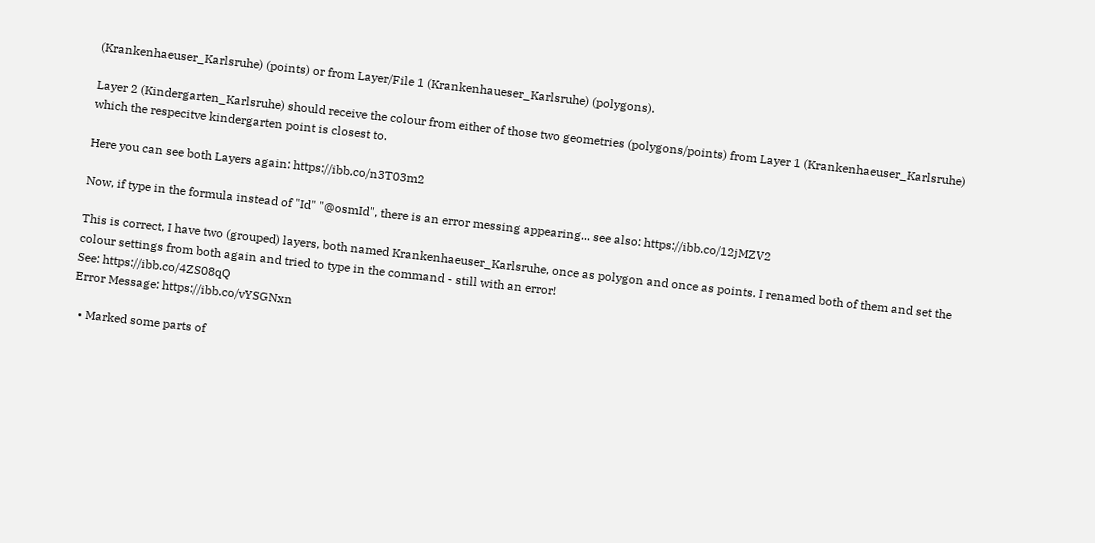(Krankenhaeuser_Karlsruhe) (points) or from Layer/File 1 (Krankenhaueser_Karlsruhe) (polygons).

Layer 2 (Kindergarten_Karlsruhe) should receive the colour from either of those two geometries (polygons/points) from Layer 1 (Krankenhaeuser_Karlsruhe) which the respecitve kindergarten point is closest to.

Here you can see both Layers again: https://ibb.co/n3T03m2

Now, if type in the formula instead of "Id" "@osmId", there is an error messing appearing... see also: https://ibb.co/12jMZV2

This is correct, I have two (grouped) layers, both named Krankenhaeuser_Karlsruhe, once as polygon and once as points. I renamed both of them and set the colour settings from both again and tried to type in the command - still with an error!
See: https://ibb.co/4ZS08qQ
Error Message: https://ibb.co/vYSGNxn

  • Marked some parts of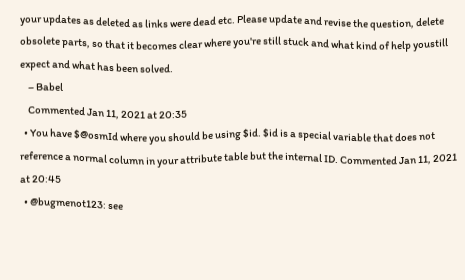your updates as deleted as links were dead etc. Please update and revise the question, delete obsolete parts, so that it becomes clear where you're still stuck and what kind of help youstill expect and what has been solved.
    – Babel
    Commented Jan 11, 2021 at 20:35
  • You have $@osmId where you should be using $id. $id is a special variable that does not reference a normal column in your attribute table but the internal ID. Commented Jan 11, 2021 at 20:45
  • @bugmenot123: see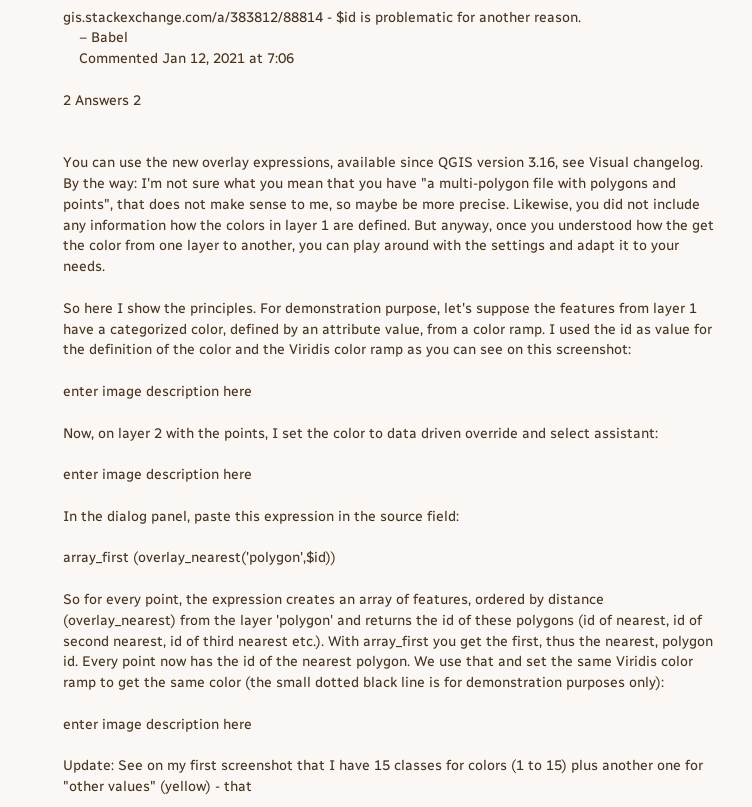gis.stackexchange.com/a/383812/88814 - $id is problematic for another reason.
    – Babel
    Commented Jan 12, 2021 at 7:06

2 Answers 2


You can use the new overlay expressions, available since QGIS version 3.16, see Visual changelog. By the way: I'm not sure what you mean that you have "a multi-polygon file with polygons and points", that does not make sense to me, so maybe be more precise. Likewise, you did not include any information how the colors in layer 1 are defined. But anyway, once you understood how the get the color from one layer to another, you can play around with the settings and adapt it to your needs.

So here I show the principles. For demonstration purpose, let's suppose the features from layer 1 have a categorized color, defined by an attribute value, from a color ramp. I used the id as value for the definition of the color and the Viridis color ramp as you can see on this screenshot:

enter image description here

Now, on layer 2 with the points, I set the color to data driven override and select assistant:

enter image description here

In the dialog panel, paste this expression in the source field:

array_first (overlay_nearest('polygon',$id))

So for every point, the expression creates an array of features, ordered by distance (overlay_nearest) from the layer 'polygon' and returns the id of these polygons (id of nearest, id of second nearest, id of third nearest etc.). With array_first you get the first, thus the nearest, polygon id. Every point now has the id of the nearest polygon. We use that and set the same Viridis color ramp to get the same color (the small dotted black line is for demonstration purposes only):

enter image description here

Update: See on my first screenshot that I have 15 classes for colors (1 to 15) plus another one for "other values" (yellow) - that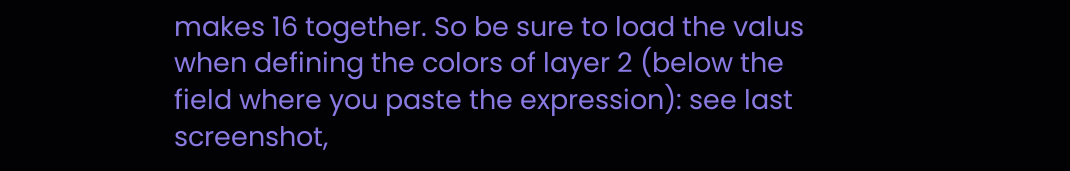makes 16 together. So be sure to load the valus when defining the colors of layer 2 (below the field where you paste the expression): see last screenshot,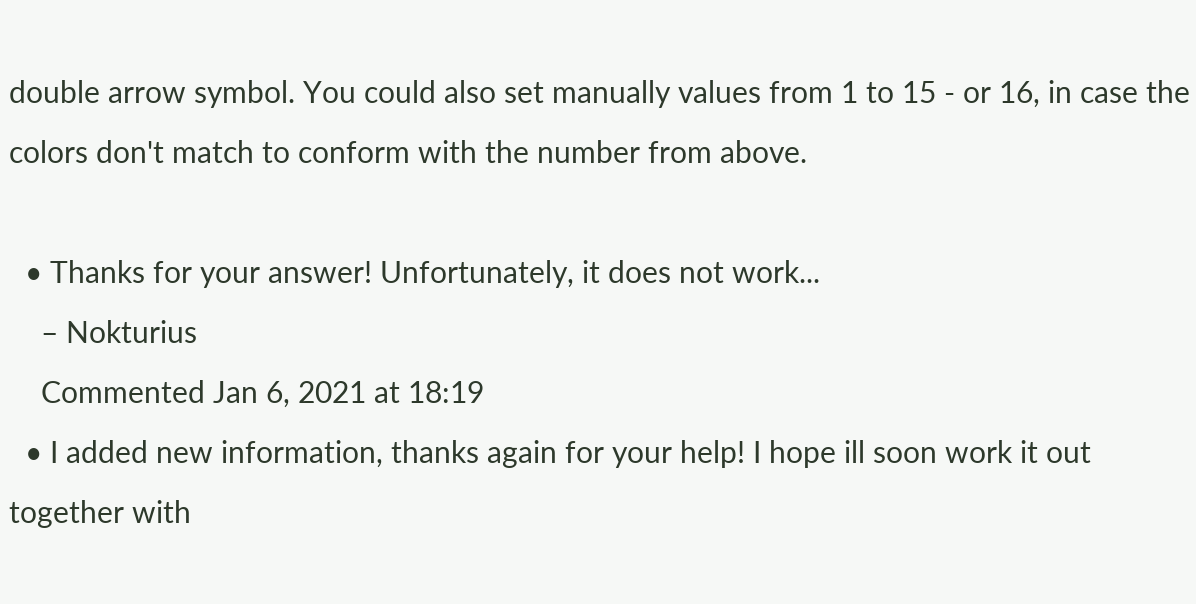double arrow symbol. You could also set manually values from 1 to 15 - or 16, in case the colors don't match to conform with the number from above.

  • Thanks for your answer! Unfortunately, it does not work...
    – Nokturius
    Commented Jan 6, 2021 at 18:19
  • I added new information, thanks again for your help! I hope ill soon work it out together with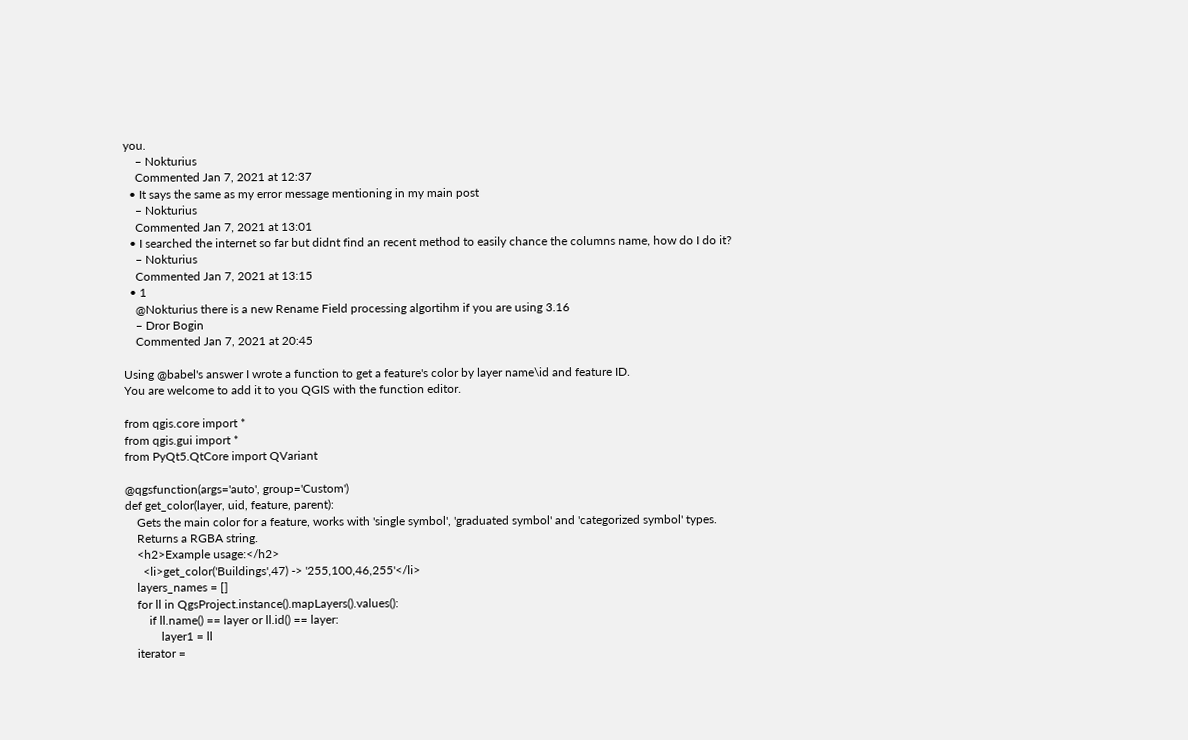you.
    – Nokturius
    Commented Jan 7, 2021 at 12:37
  • It says the same as my error message mentioning in my main post
    – Nokturius
    Commented Jan 7, 2021 at 13:01
  • I searched the internet so far but didnt find an recent method to easily chance the columns name, how do I do it?
    – Nokturius
    Commented Jan 7, 2021 at 13:15
  • 1
    @Nokturius there is a new Rename Field processing algortihm if you are using 3.16
    – Dror Bogin
    Commented Jan 7, 2021 at 20:45

Using @babel's answer I wrote a function to get a feature's color by layer name\id and feature ID.
You are welcome to add it to you QGIS with the function editor.

from qgis.core import *
from qgis.gui import *
from PyQt5.QtCore import QVariant

@qgsfunction(args='auto', group='Custom')
def get_color(layer, uid, feature, parent):
    Gets the main color for a feature, works with 'single symbol', 'graduated symbol' and 'categorized symbol' types.
    Returns a RGBA string.
    <h2>Example usage:</h2>
      <li>get_color('Buildings',47) -> '255,100,46,255'</li>
    layers_names = []
    for ll in QgsProject.instance().mapLayers().values():
        if ll.name() == layer or ll.id() == layer:
            layer1 = ll
    iterator =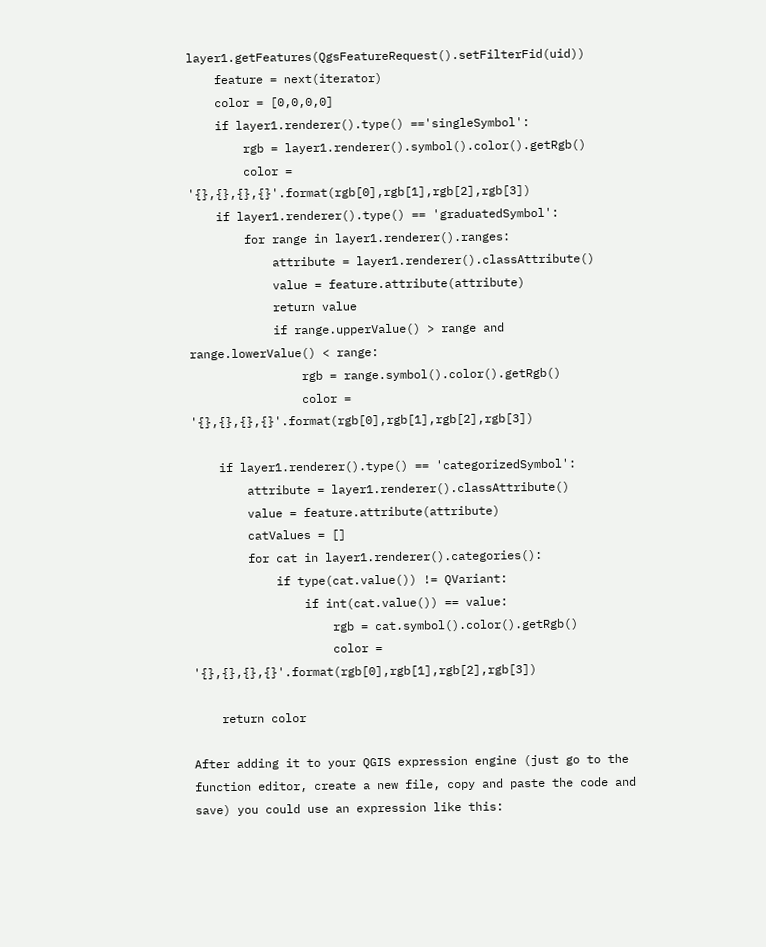layer1.getFeatures(QgsFeatureRequest().setFilterFid(uid))
    feature = next(iterator)
    color = [0,0,0,0]
    if layer1.renderer().type() =='singleSymbol':
        rgb = layer1.renderer().symbol().color().getRgb()
        color = '{},{},{},{}'.format(rgb[0],rgb[1],rgb[2],rgb[3])
    if layer1.renderer().type() == 'graduatedSymbol':
        for range in layer1.renderer().ranges:
            attribute = layer1.renderer().classAttribute()
            value = feature.attribute(attribute)
            return value
            if range.upperValue() > range and range.lowerValue() < range:
                rgb = range.symbol().color().getRgb()
                color = '{},{},{},{}'.format(rgb[0],rgb[1],rgb[2],rgb[3])

    if layer1.renderer().type() == 'categorizedSymbol':
        attribute = layer1.renderer().classAttribute()
        value = feature.attribute(attribute)
        catValues = []
        for cat in layer1.renderer().categories():
            if type(cat.value()) != QVariant:
                if int(cat.value()) == value:
                    rgb = cat.symbol().color().getRgb()
                    color = '{},{},{},{}'.format(rgb[0],rgb[1],rgb[2],rgb[3])

    return color

After adding it to your QGIS expression engine (just go to the function editor, create a new file, copy and paste the code and save) you could use an expression like this: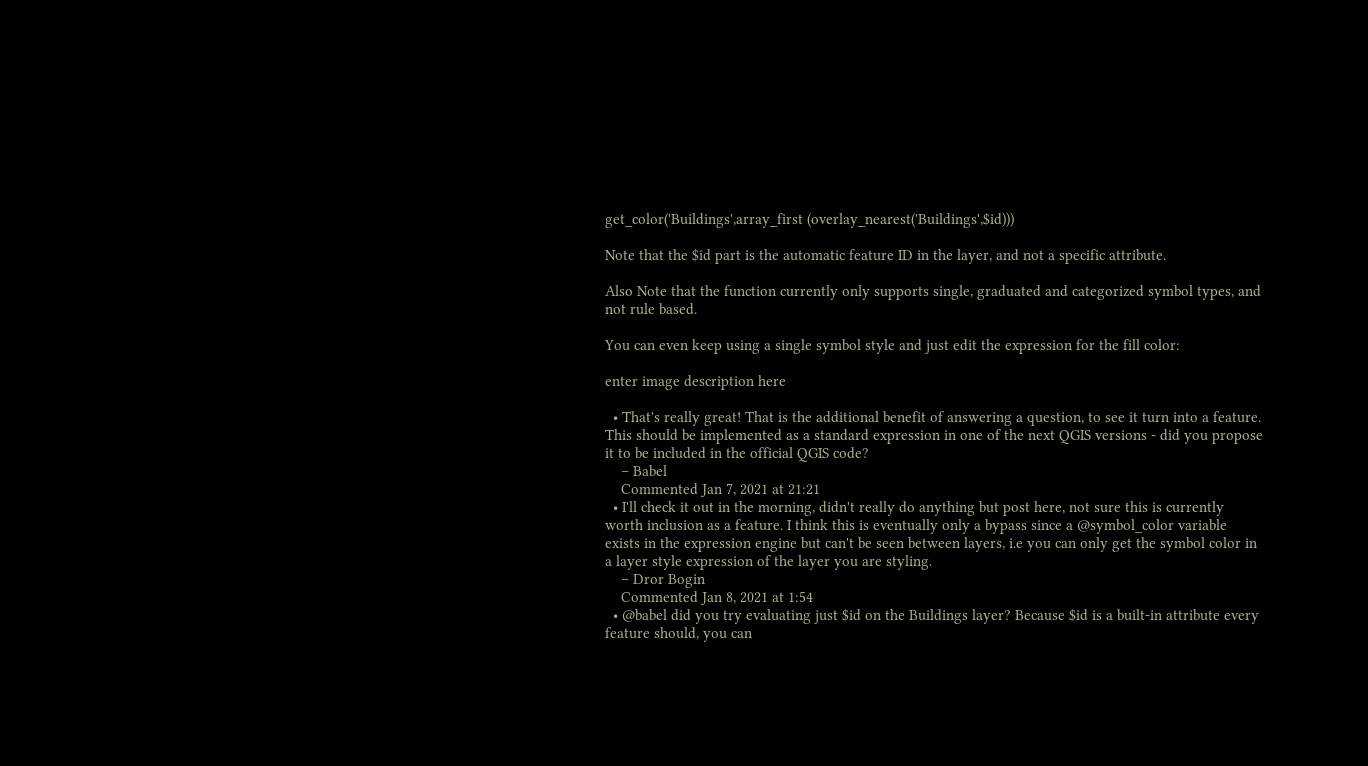get_color('Buildings',array_first (overlay_nearest('Buildings',$id)))

Note that the $id part is the automatic feature ID in the layer, and not a specific attribute.

Also Note that the function currently only supports single, graduated and categorized symbol types, and not rule based.

You can even keep using a single symbol style and just edit the expression for the fill color:

enter image description here

  • That's really great! That is the additional benefit of answering a question, to see it turn into a feature. This should be implemented as a standard expression in one of the next QGIS versions - did you propose it to be included in the official QGIS code?
    – Babel
    Commented Jan 7, 2021 at 21:21
  • I'll check it out in the morning, didn't really do anything but post here, not sure this is currently worth inclusion as a feature. I think this is eventually only a bypass since a @symbol_color variable exists in the expression engine but can't be seen between layers, i.e you can only get the symbol color in a layer style expression of the layer you are styling.
    – Dror Bogin
    Commented Jan 8, 2021 at 1:54
  • @babel did you try evaluating just $id on the Buildings layer? Because $id is a built-in attribute every feature should, you can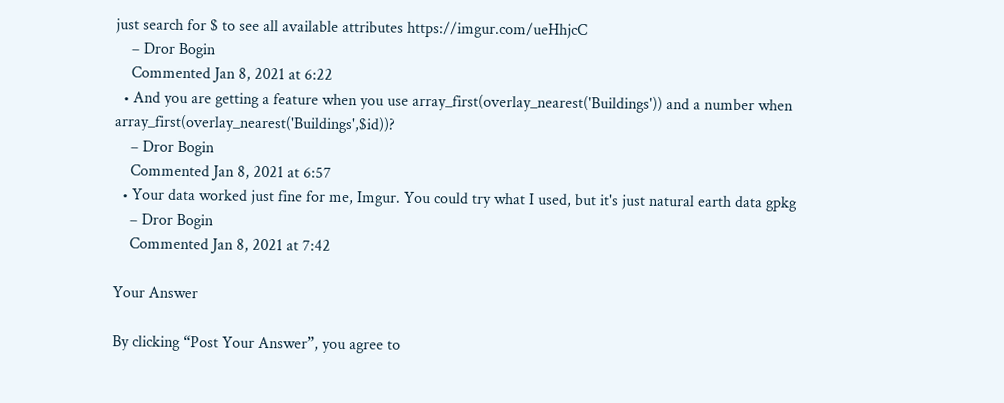just search for $ to see all available attributes https://imgur.com/ueHhjcC
    – Dror Bogin
    Commented Jan 8, 2021 at 6:22
  • And you are getting a feature when you use array_first(overlay_nearest('Buildings')) and a number when array_first(overlay_nearest('Buildings',$id))?
    – Dror Bogin
    Commented Jan 8, 2021 at 6:57
  • Your data worked just fine for me, Imgur. You could try what I used, but it's just natural earth data gpkg
    – Dror Bogin
    Commented Jan 8, 2021 at 7:42

Your Answer

By clicking “Post Your Answer”, you agree to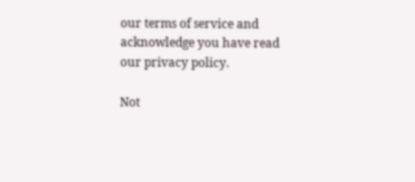our terms of service and acknowledge you have read our privacy policy.

Not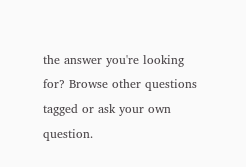the answer you're looking for? Browse other questions tagged or ask your own question.